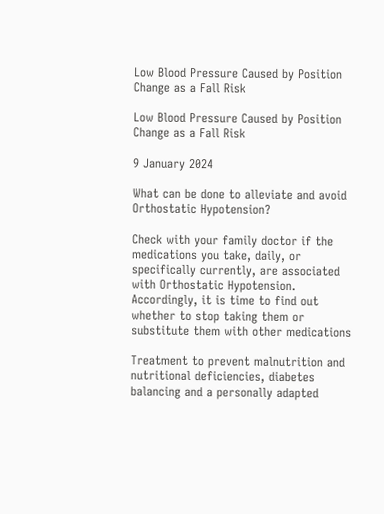Low Blood Pressure Caused by Position Change as a Fall Risk

Low Blood Pressure Caused by Position Change as a Fall Risk

9 January 2024

What can be done to alleviate and avoid Orthostatic Hypotension?

Check with your family doctor if the medications you take, daily, or specifically currently, are associated with Orthostatic Hypotension. Accordingly, it is time to find out whether to stop taking them or substitute them with other medications

Treatment to prevent malnutrition and nutritional deficiencies, diabetes balancing and a personally adapted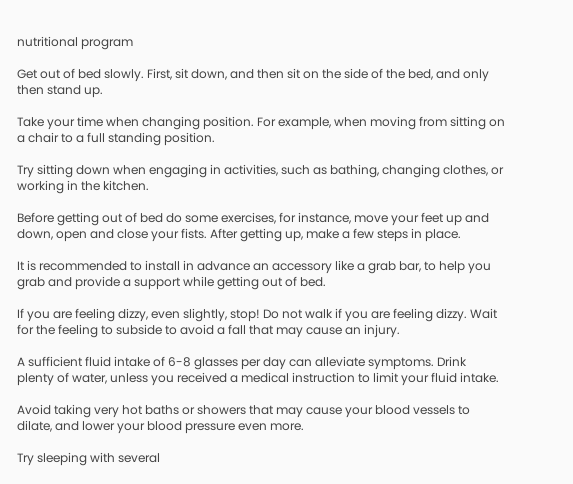nutritional program

Get out of bed slowly. First, sit down, and then sit on the side of the bed, and only then stand up.

Take your time when changing position. For example, when moving from sitting on a chair to a full standing position.

Try sitting down when engaging in activities, such as bathing, changing clothes, or working in the kitchen.

Before getting out of bed do some exercises, for instance, move your feet up and down, open and close your fists. After getting up, make a few steps in place.

It is recommended to install in advance an accessory like a grab bar, to help you grab and provide a support while getting out of bed.

If you are feeling dizzy, even slightly, stop! Do not walk if you are feeling dizzy. Wait for the feeling to subside to avoid a fall that may cause an injury.

A sufficient fluid intake of 6-8 glasses per day can alleviate symptoms. Drink plenty of water, unless you received a medical instruction to limit your fluid intake.

Avoid taking very hot baths or showers that may cause your blood vessels to dilate, and lower your blood pressure even more.

Try sleeping with several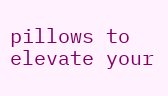pillows to elevate your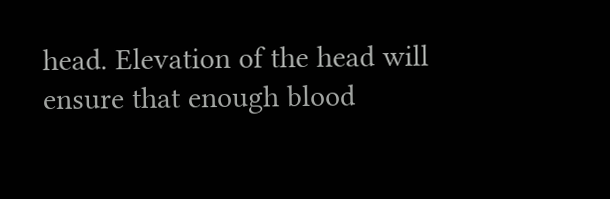head. Elevation of the head will ensure that enough blood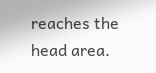reaches the head area.